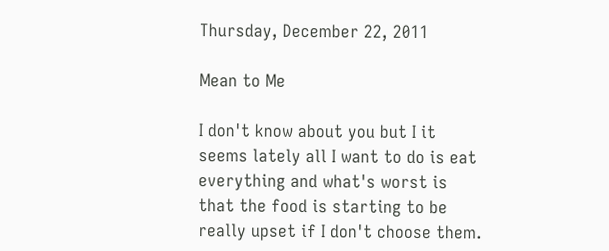Thursday, December 22, 2011

Mean to Me

I don't know about you but I it seems lately all I want to do is eat everything and what's worst is that the food is starting to be really upset if I don't choose them.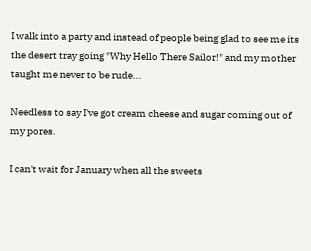I walk into a party and instead of people being glad to see me its the desert tray going "Why Hello There Sailor!" and my mother taught me never to be rude...

Needless to say I've got cream cheese and sugar coming out of my pores.

I can't wait for January when all the sweets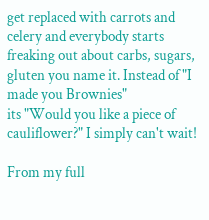get replaced with carrots and celery and everybody starts freaking out about carbs, sugars, gluten you name it. Instead of "I made you Brownies"
its "Would you like a piece of cauliflower?" I simply can't wait!

From my full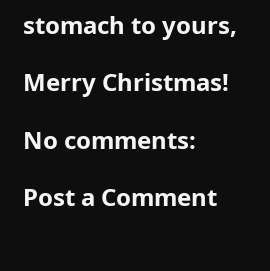stomach to yours,

Merry Christmas!

No comments:

Post a Comment